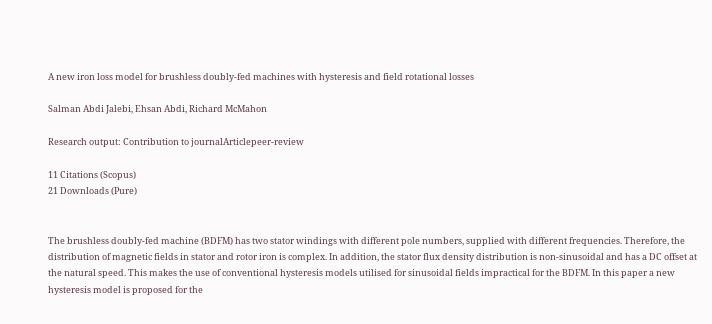A new iron loss model for brushless doubly-fed machines with hysteresis and field rotational losses

Salman Abdi Jalebi, Ehsan Abdi, Richard McMahon

Research output: Contribution to journalArticlepeer-review

11 Citations (Scopus)
21 Downloads (Pure)


The brushless doubly-fed machine (BDFM) has two stator windings with different pole numbers, supplied with different frequencies. Therefore, the distribution of magnetic fields in stator and rotor iron is complex. In addition, the stator flux density distribution is non-sinusoidal and has a DC offset at the natural speed. This makes the use of conventional hysteresis models utilised for sinusoidal fields impractical for the BDFM. In this paper a new hysteresis model is proposed for the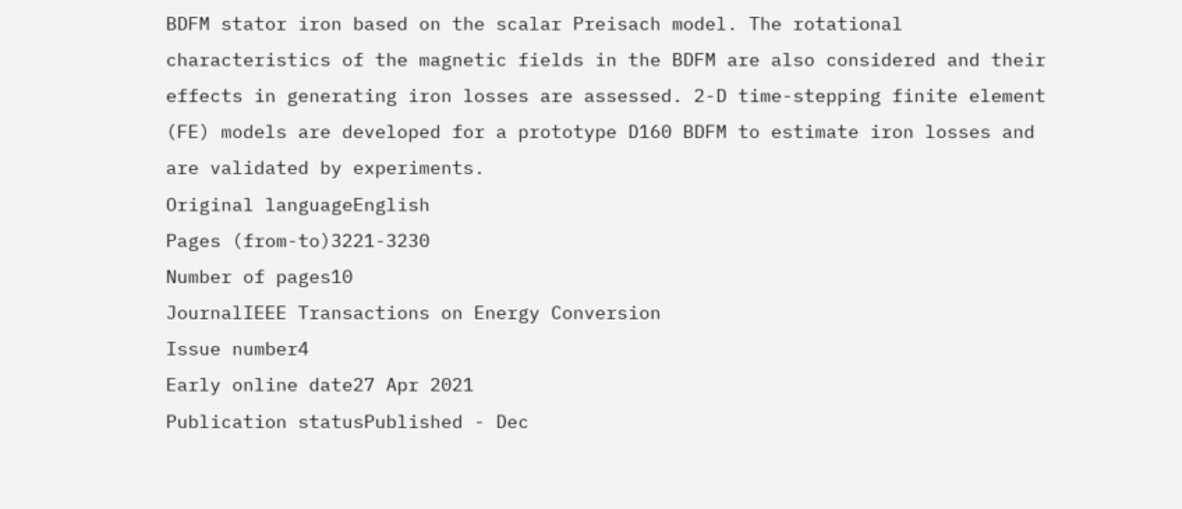BDFM stator iron based on the scalar Preisach model. The rotational characteristics of the magnetic fields in the BDFM are also considered and their effects in generating iron losses are assessed. 2-D time-stepping finite element (FE) models are developed for a prototype D160 BDFM to estimate iron losses and are validated by experiments.
Original languageEnglish
Pages (from-to)3221-3230
Number of pages10
JournalIEEE Transactions on Energy Conversion
Issue number4
Early online date27 Apr 2021
Publication statusPublished - Dec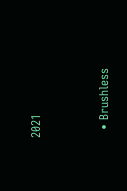2021


  • Brushless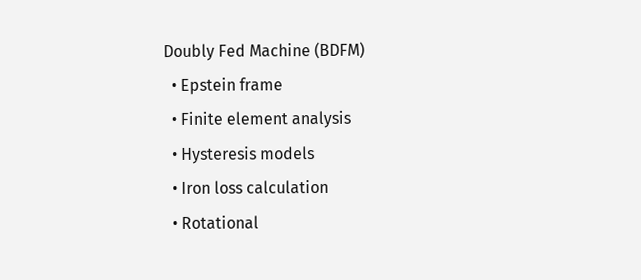Doubly Fed Machine (BDFM)
  • Epstein frame
  • Finite element analysis
  • Hysteresis models
  • Iron loss calculation
  • Rotational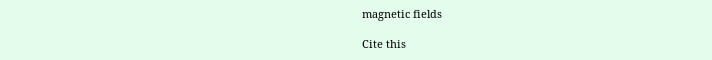magnetic fields

Cite this